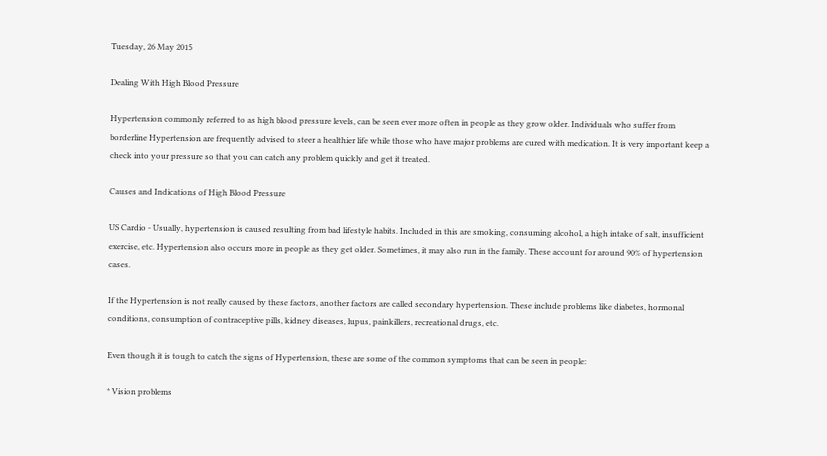Tuesday, 26 May 2015

Dealing With High Blood Pressure

Hypertension commonly referred to as high blood pressure levels, can be seen ever more often in people as they grow older. Individuals who suffer from borderline Hypertension are frequently advised to steer a healthier life while those who have major problems are cured with medication. It is very important keep a check into your pressure so that you can catch any problem quickly and get it treated.

Causes and Indications of High Blood Pressure

US Cardio - Usually, hypertension is caused resulting from bad lifestyle habits. Included in this are smoking, consuming alcohol, a high intake of salt, insufficient exercise, etc. Hypertension also occurs more in people as they get older. Sometimes, it may also run in the family. These account for around 90% of hypertension cases.

If the Hypertension is not really caused by these factors, another factors are called secondary hypertension. These include problems like diabetes, hormonal conditions, consumption of contraceptive pills, kidney diseases, lupus, painkillers, recreational drugs, etc.

Even though it is tough to catch the signs of Hypertension, these are some of the common symptoms that can be seen in people:

* Vision problems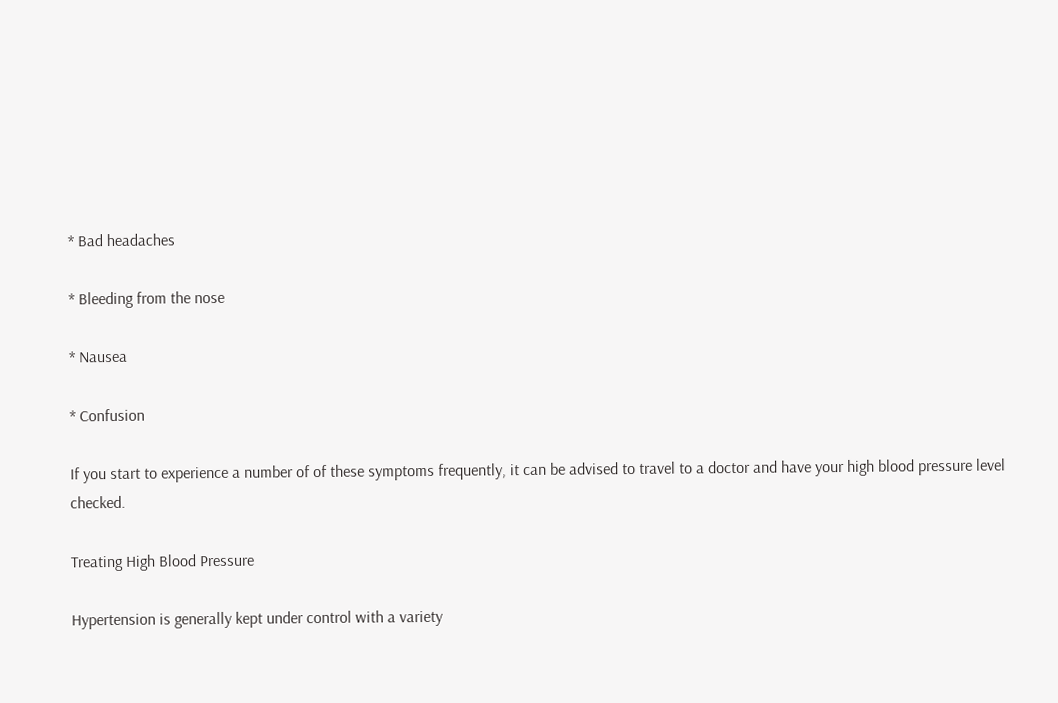* Bad headaches

* Bleeding from the nose

* Nausea

* Confusion

If you start to experience a number of of these symptoms frequently, it can be advised to travel to a doctor and have your high blood pressure level checked.

Treating High Blood Pressure

Hypertension is generally kept under control with a variety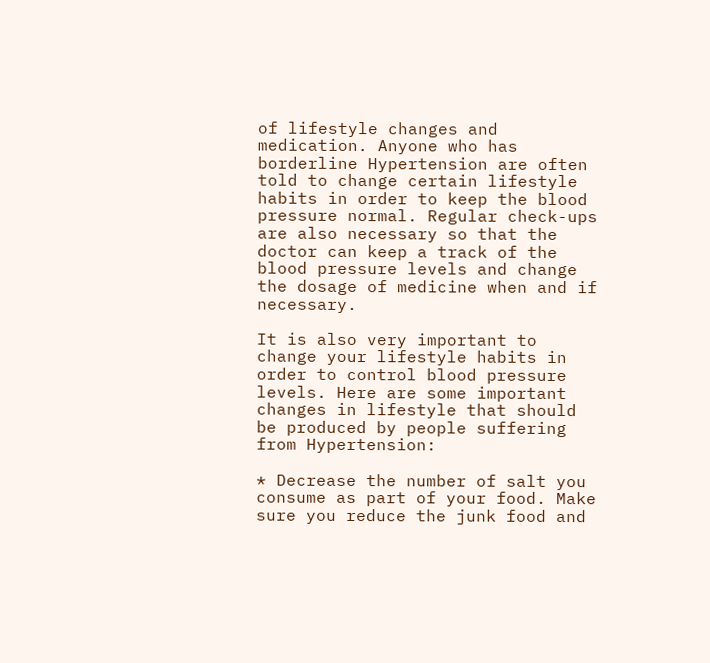of lifestyle changes and medication. Anyone who has borderline Hypertension are often told to change certain lifestyle habits in order to keep the blood pressure normal. Regular check-ups are also necessary so that the doctor can keep a track of the blood pressure levels and change the dosage of medicine when and if necessary.

It is also very important to change your lifestyle habits in order to control blood pressure levels. Here are some important changes in lifestyle that should be produced by people suffering from Hypertension:

* Decrease the number of salt you consume as part of your food. Make sure you reduce the junk food and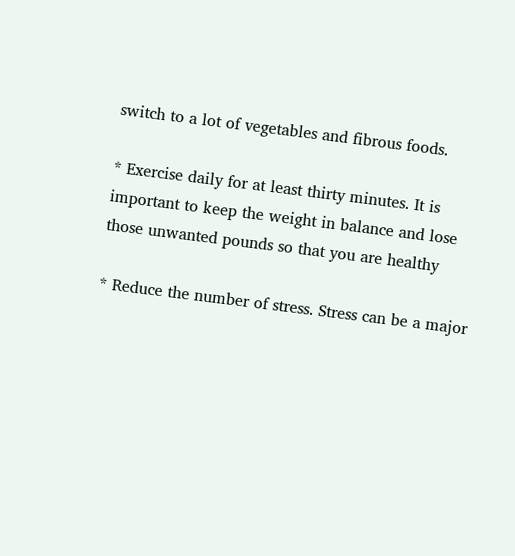switch to a lot of vegetables and fibrous foods.

* Exercise daily for at least thirty minutes. It is important to keep the weight in balance and lose those unwanted pounds so that you are healthy

* Reduce the number of stress. Stress can be a major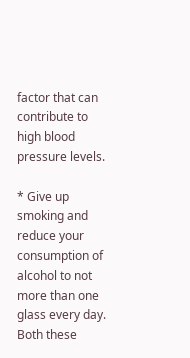factor that can contribute to high blood pressure levels.

* Give up smoking and reduce your consumption of alcohol to not more than one glass every day. Both these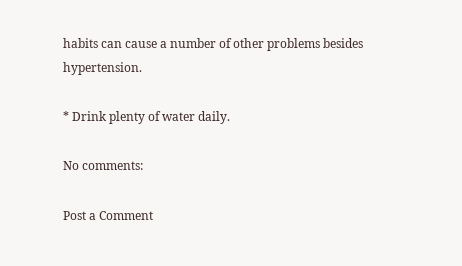habits can cause a number of other problems besides hypertension.

* Drink plenty of water daily.

No comments:

Post a Comment